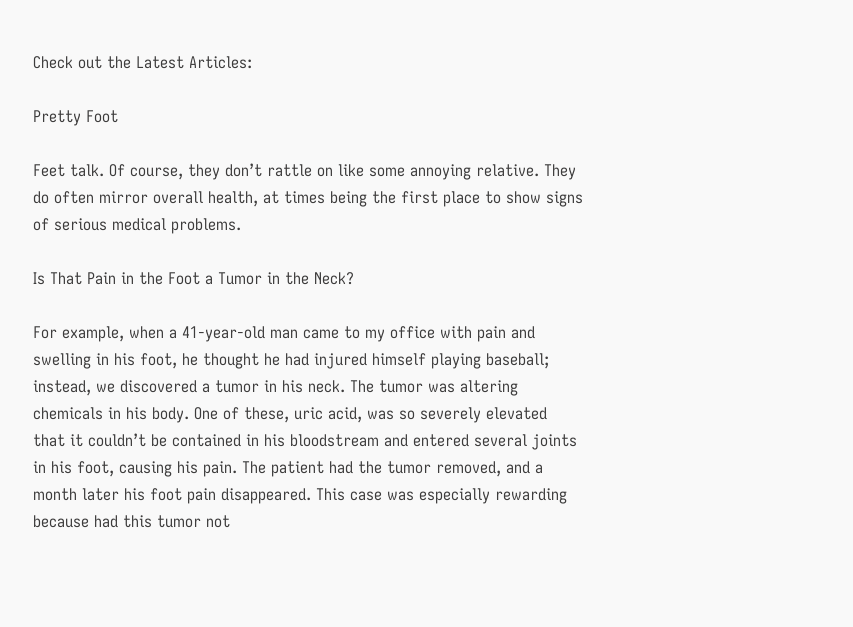Check out the Latest Articles:

Pretty Foot

Feet talk. Of course, they don’t rattle on like some annoying relative. They do often mirror overall health, at times being the first place to show signs of serious medical problems.

Is That Pain in the Foot a Tumor in the Neck?

For example, when a 41-year-old man came to my office with pain and swelling in his foot, he thought he had injured himself playing baseball; instead, we discovered a tumor in his neck. The tumor was altering chemicals in his body. One of these, uric acid, was so severely elevated that it couldn’t be contained in his bloodstream and entered several joints in his foot, causing his pain. The patient had the tumor removed, and a month later his foot pain disappeared. This case was especially rewarding because had this tumor not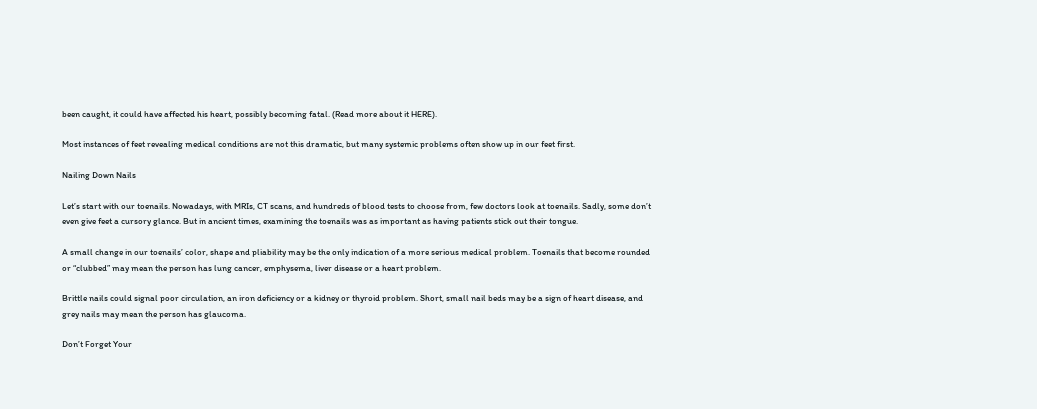been caught, it could have affected his heart, possibly becoming fatal. (Read more about it HERE).

Most instances of feet revealing medical conditions are not this dramatic, but many systemic problems often show up in our feet first.

Nailing Down Nails

Let’s start with our toenails. Nowadays, with MRIs, CT scans, and hundreds of blood tests to choose from, few doctors look at toenails. Sadly, some don’t even give feet a cursory glance. But in ancient times, examining the toenails was as important as having patients stick out their tongue.

A small change in our toenails’ color, shape and pliability may be the only indication of a more serious medical problem. Toenails that become rounded or “clubbed” may mean the person has lung cancer, emphysema, liver disease or a heart problem.

Brittle nails could signal poor circulation, an iron deficiency or a kidney or thyroid problem. Short, small nail beds may be a sign of heart disease, and grey nails may mean the person has glaucoma.

Don’t Forget Your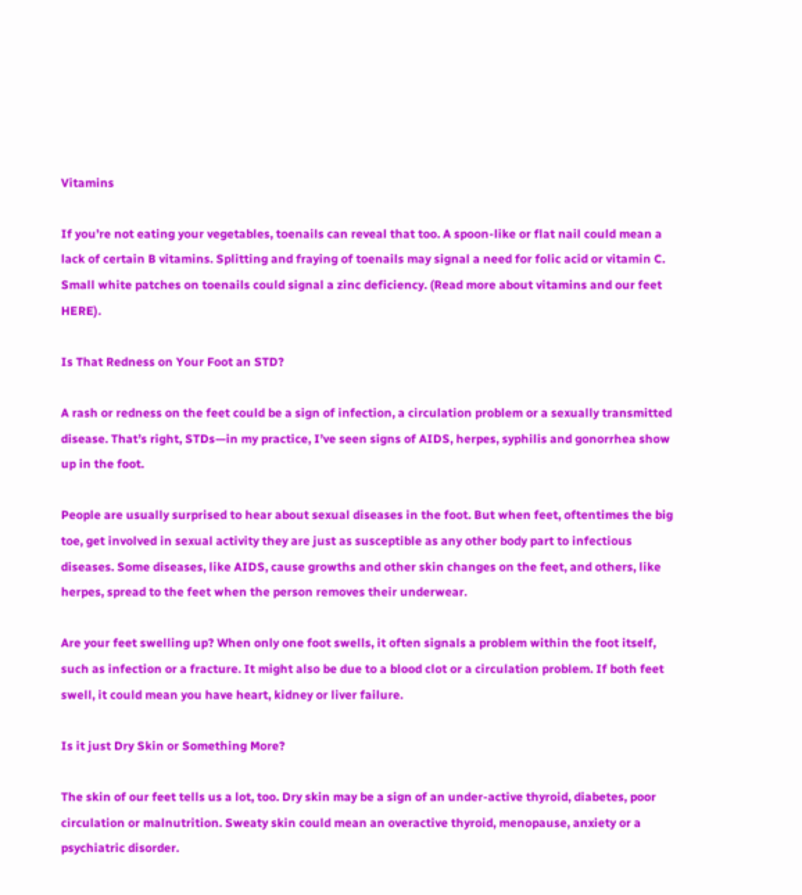Vitamins

If you’re not eating your vegetables, toenails can reveal that too. A spoon-like or flat nail could mean a lack of certain B vitamins. Splitting and fraying of toenails may signal a need for folic acid or vitamin C. Small white patches on toenails could signal a zinc deficiency. (Read more about vitamins and our feet HERE).

Is That Redness on Your Foot an STD?

A rash or redness on the feet could be a sign of infection, a circulation problem or a sexually transmitted disease. That’s right, STDs—in my practice, I’ve seen signs of AIDS, herpes, syphilis and gonorrhea show up in the foot.

People are usually surprised to hear about sexual diseases in the foot. But when feet, oftentimes the big toe, get involved in sexual activity they are just as susceptible as any other body part to infectious diseases. Some diseases, like AIDS, cause growths and other skin changes on the feet, and others, like herpes, spread to the feet when the person removes their underwear.

Are your feet swelling up? When only one foot swells, it often signals a problem within the foot itself, such as infection or a fracture. It might also be due to a blood clot or a circulation problem. If both feet swell, it could mean you have heart, kidney or liver failure.

Is it just Dry Skin or Something More?

The skin of our feet tells us a lot, too. Dry skin may be a sign of an under-active thyroid, diabetes, poor circulation or malnutrition. Sweaty skin could mean an overactive thyroid, menopause, anxiety or a psychiatric disorder.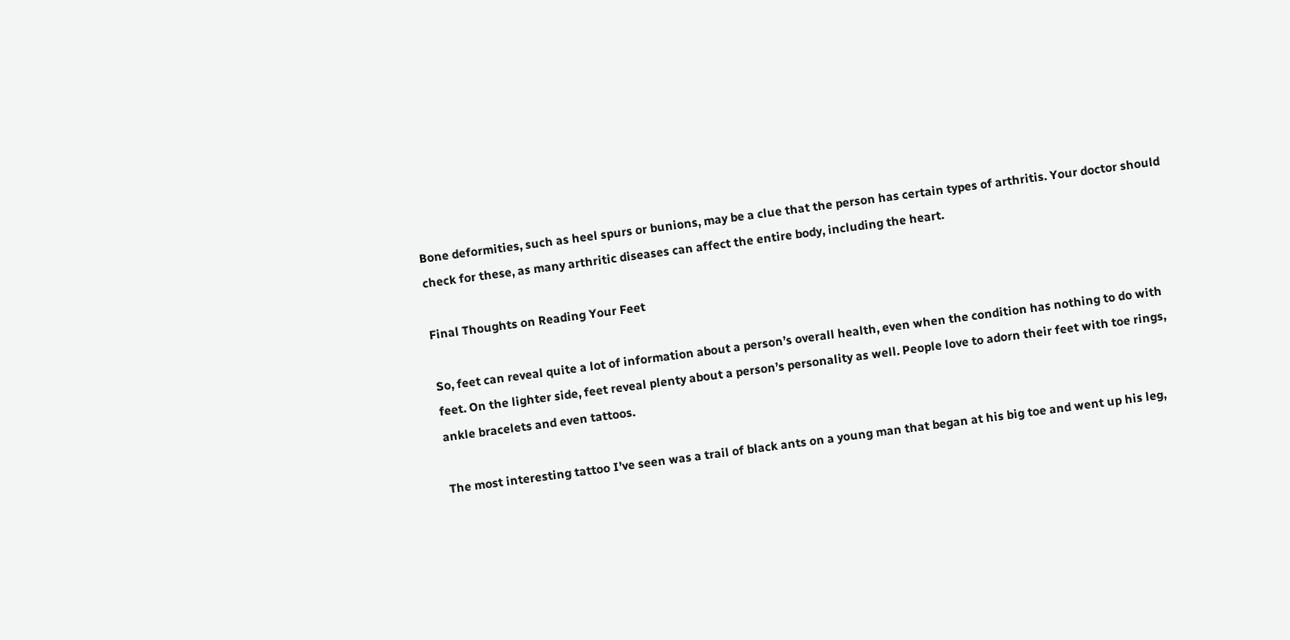Bone deformities, such as heel spurs or bunions, may be a clue that the person has certain types of arthritis. Your doctor should check for these, as many arthritic diseases can affect the entire body, including the heart.

Final Thoughts on Reading Your Feet

So, feet can reveal quite a lot of information about a person’s overall health, even when the condition has nothing to do with feet. On the lighter side, feet reveal plenty about a person’s personality as well. People love to adorn their feet with toe rings, ankle bracelets and even tattoos.

The most interesting tattoo I’ve seen was a trail of black ants on a young man that began at his big toe and went up his leg,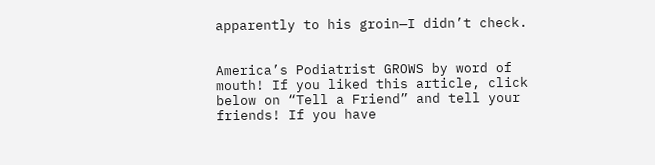apparently to his groin—I didn’t check.


America’s Podiatrist GROWS by word of mouth! If you liked this article, click below on “Tell a Friend” and tell your friends! If you have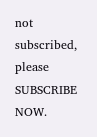not subscribed, please SUBSCRIBE NOW.